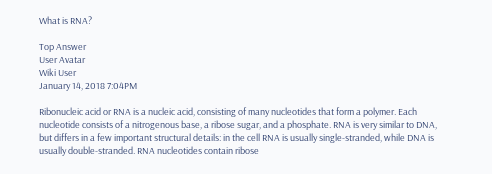What is RNA?

Top Answer
User Avatar
Wiki User
January 14, 2018 7:04PM

Ribonucleic acid or RNA is a nucleic acid, consisting of many nucleotides that form a polymer. Each nucleotide consists of a nitrogenous base, a ribose sugar, and a phosphate. RNA is very similar to DNA, but differs in a few important structural details: in the cell RNA is usually single-stranded, while DNA is usually double-stranded. RNA nucleotides contain ribose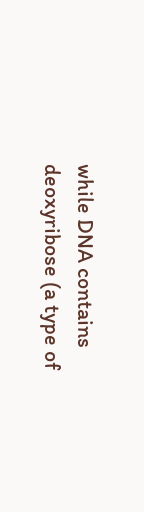while DNA contains deoxyribose (a type of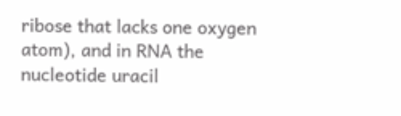ribose that lacks one oxygen atom), and in RNA the nucleotide uracil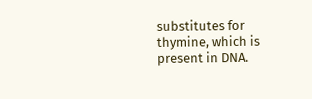substitutes for thymine, which is present in DNA.